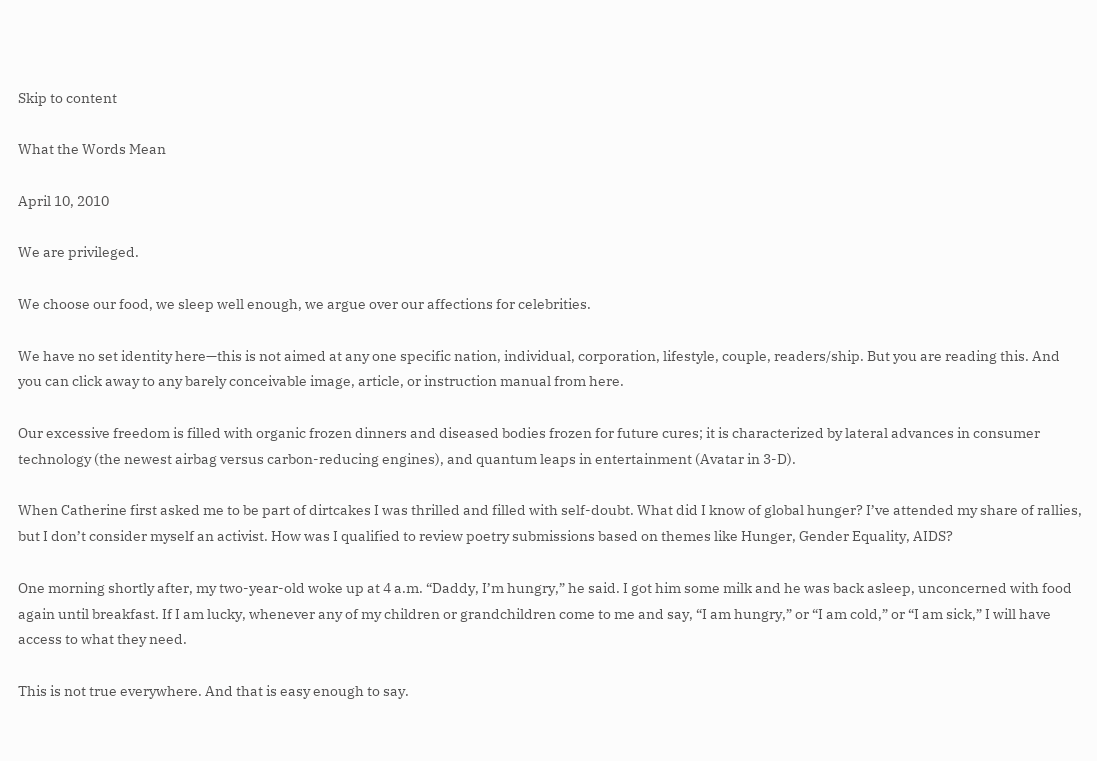Skip to content

What the Words Mean

April 10, 2010

We are privileged.

We choose our food, we sleep well enough, we argue over our affections for celebrities.

We have no set identity here—this is not aimed at any one specific nation, individual, corporation, lifestyle, couple, readers/ship. But you are reading this. And you can click away to any barely conceivable image, article, or instruction manual from here.

Our excessive freedom is filled with organic frozen dinners and diseased bodies frozen for future cures; it is characterized by lateral advances in consumer technology (the newest airbag versus carbon-reducing engines), and quantum leaps in entertainment (Avatar in 3-D).

When Catherine first asked me to be part of dirtcakes I was thrilled and filled with self-doubt. What did I know of global hunger? I’ve attended my share of rallies, but I don’t consider myself an activist. How was I qualified to review poetry submissions based on themes like Hunger, Gender Equality, AIDS?

One morning shortly after, my two-year-old woke up at 4 a.m. “Daddy, I’m hungry,” he said. I got him some milk and he was back asleep, unconcerned with food again until breakfast. If I am lucky, whenever any of my children or grandchildren come to me and say, “I am hungry,” or “I am cold,” or “I am sick,” I will have access to what they need.

This is not true everywhere. And that is easy enough to say.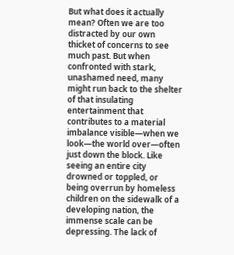But what does it actually mean? Often we are too distracted by our own thicket of concerns to see much past. But when confronted with stark, unashamed need, many might run back to the shelter of that insulating entertainment that contributes to a material imbalance visible—when we look—the world over—often just down the block. Like seeing an entire city drowned or toppled, or being overrun by homeless children on the sidewalk of a developing nation, the immense scale can be depressing. The lack of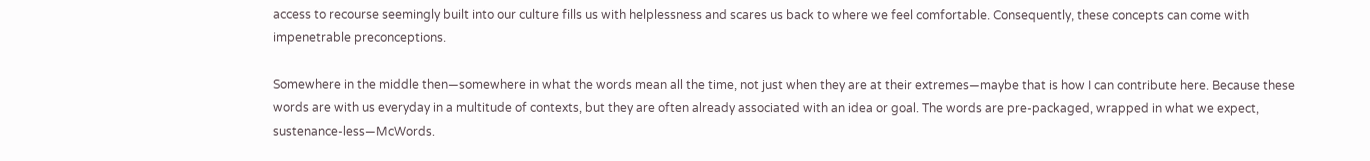access to recourse seemingly built into our culture fills us with helplessness and scares us back to where we feel comfortable. Consequently, these concepts can come with impenetrable preconceptions.

Somewhere in the middle then—somewhere in what the words mean all the time, not just when they are at their extremes—maybe that is how I can contribute here. Because these words are with us everyday in a multitude of contexts, but they are often already associated with an idea or goal. The words are pre-packaged, wrapped in what we expect, sustenance-less—McWords.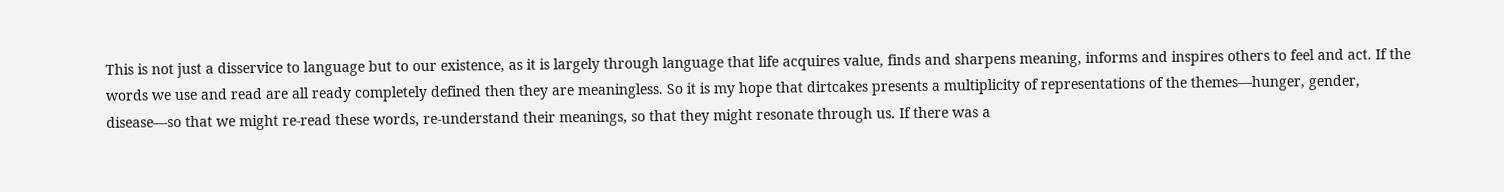This is not just a disservice to language but to our existence, as it is largely through language that life acquires value, finds and sharpens meaning, informs and inspires others to feel and act. If the words we use and read are all ready completely defined then they are meaningless. So it is my hope that dirtcakes presents a multiplicity of representations of the themes—hunger, gender, disease—so that we might re-read these words, re-understand their meanings, so that they might resonate through us. If there was a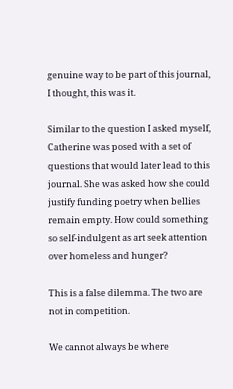genuine way to be part of this journal, I thought, this was it.

Similar to the question I asked myself, Catherine was posed with a set of questions that would later lead to this journal. She was asked how she could justify funding poetry when bellies remain empty. How could something so self-indulgent as art seek attention over homeless and hunger?

This is a false dilemma. The two are not in competition.

We cannot always be where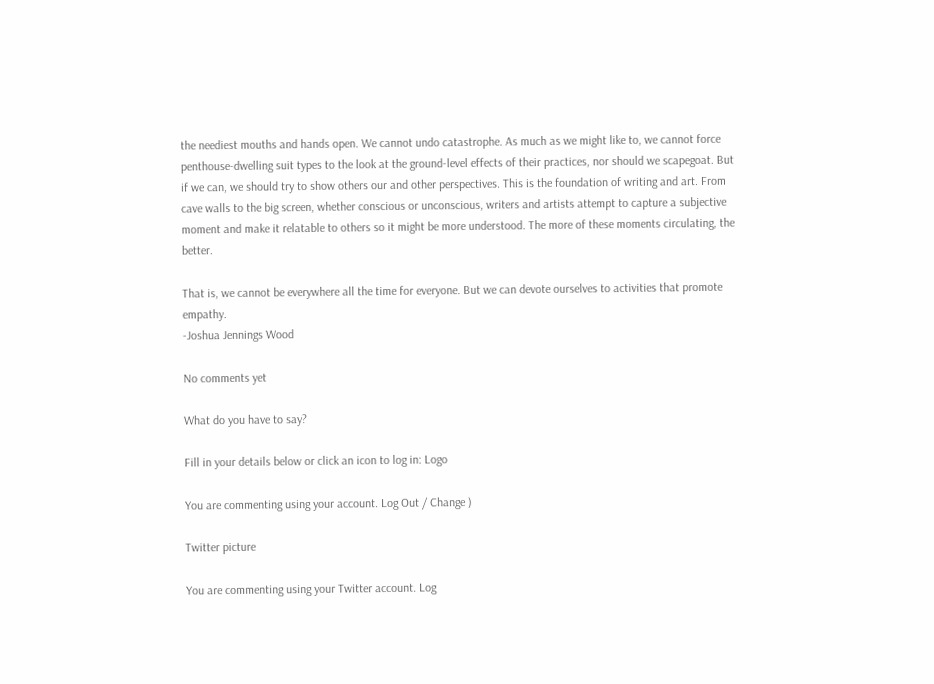the neediest mouths and hands open. We cannot undo catastrophe. As much as we might like to, we cannot force penthouse-dwelling suit types to the look at the ground-level effects of their practices, nor should we scapegoat. But if we can, we should try to show others our and other perspectives. This is the foundation of writing and art. From cave walls to the big screen, whether conscious or unconscious, writers and artists attempt to capture a subjective moment and make it relatable to others so it might be more understood. The more of these moments circulating, the better.

That is, we cannot be everywhere all the time for everyone. But we can devote ourselves to activities that promote empathy.
-Joshua Jennings Wood

No comments yet

What do you have to say?

Fill in your details below or click an icon to log in: Logo

You are commenting using your account. Log Out / Change )

Twitter picture

You are commenting using your Twitter account. Log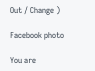Out / Change )

Facebook photo

You are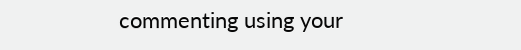commenting using your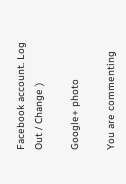Facebook account. Log Out / Change )

Google+ photo

You are commenting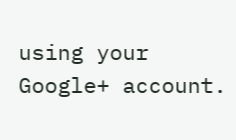using your Google+ account.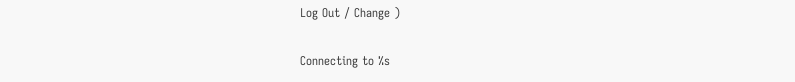Log Out / Change )

Connecting to %s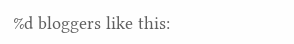%d bloggers like this: